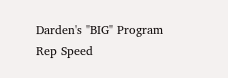Darden's "BIG" Program Rep Speed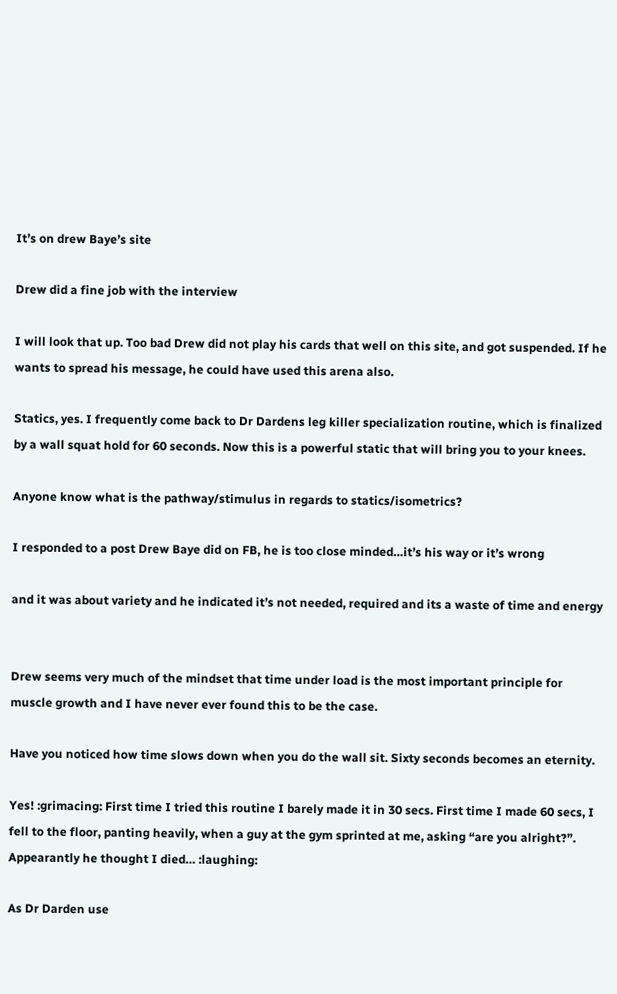It’s on drew Baye’s site

Drew did a fine job with the interview

I will look that up. Too bad Drew did not play his cards that well on this site, and got suspended. If he wants to spread his message, he could have used this arena also.

Statics, yes. I frequently come back to Dr Dardens leg killer specialization routine, which is finalized by a wall squat hold for 60 seconds. Now this is a powerful static that will bring you to your knees.

Anyone know what is the pathway/stimulus in regards to statics/isometrics?

I responded to a post Drew Baye did on FB, he is too close minded…it’s his way or it’s wrong

and it was about variety and he indicated it’s not needed, required and its a waste of time and energy


Drew seems very much of the mindset that time under load is the most important principle for muscle growth and I have never ever found this to be the case.

Have you noticed how time slows down when you do the wall sit. Sixty seconds becomes an eternity.

Yes! :grimacing: First time I tried this routine I barely made it in 30 secs. First time I made 60 secs, I fell to the floor, panting heavily, when a guy at the gym sprinted at me, asking “are you alright?”. Appearantly he thought I died… :laughing:

As Dr Darden use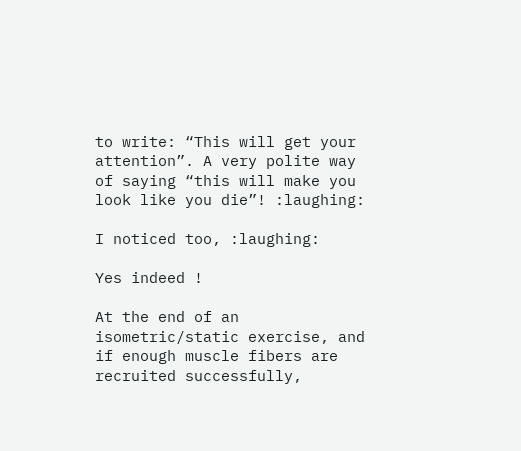to write: “This will get your attention”. A very polite way of saying “this will make you look like you die”! :laughing:

I noticed too, :laughing:

Yes indeed !

At the end of an isometric/static exercise, and if enough muscle fibers are recruited successfully,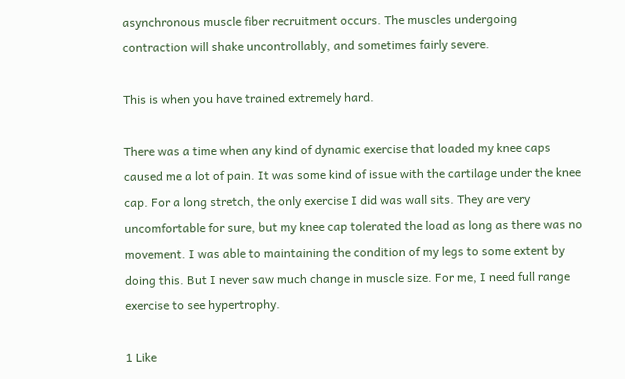asynchronous muscle fiber recruitment occurs. The muscles undergoing contraction will shake uncontrollably, and sometimes fairly severe.

This is when you have trained extremely hard.

There was a time when any kind of dynamic exercise that loaded my knee caps caused me a lot of pain. It was some kind of issue with the cartilage under the knee cap. For a long stretch, the only exercise I did was wall sits. They are very uncomfortable for sure, but my knee cap tolerated the load as long as there was no movement. I was able to maintaining the condition of my legs to some extent by doing this. But I never saw much change in muscle size. For me, I need full range exercise to see hypertrophy.

1 Like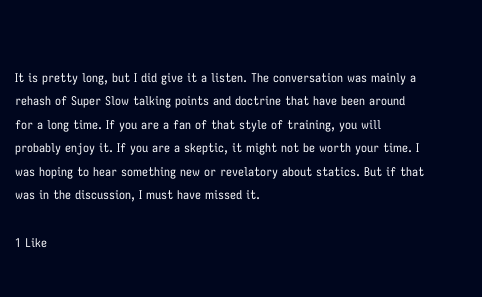It is pretty long, but I did give it a listen. The conversation was mainly a rehash of Super Slow talking points and doctrine that have been around for a long time. If you are a fan of that style of training, you will probably enjoy it. If you are a skeptic, it might not be worth your time. I was hoping to hear something new or revelatory about statics. But if that was in the discussion, I must have missed it.

1 Like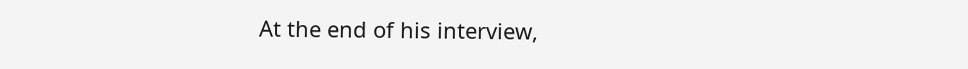At the end of his interview,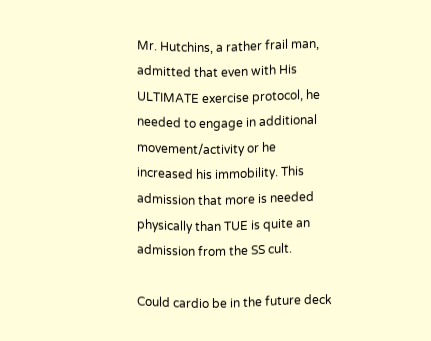Mr. Hutchins, a rather frail man, admitted that even with His ULTIMATE exercise protocol, he needed to engage in additional movement/activity or he increased his immobility. This admission that more is needed physically than TUE is quite an admission from the SS cult.

Could cardio be in the future deck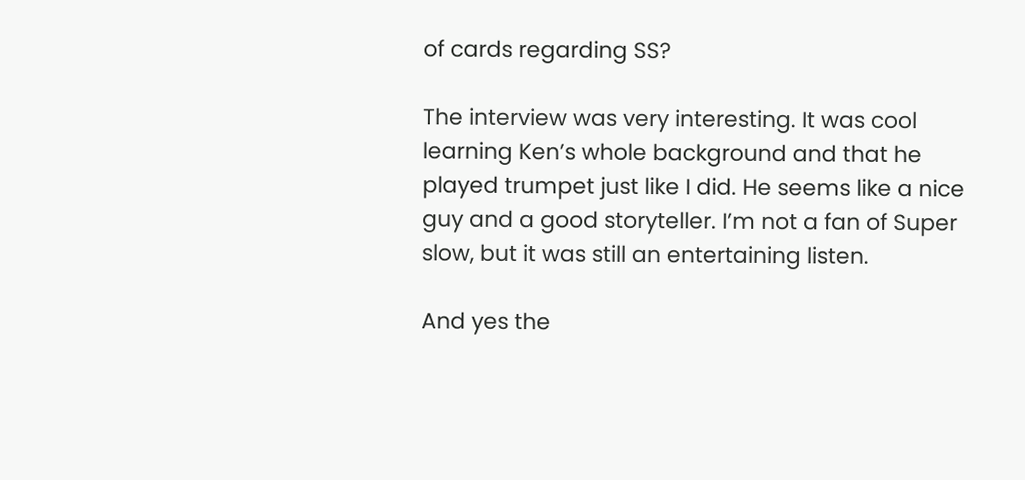of cards regarding SS?

The interview was very interesting. It was cool learning Ken’s whole background and that he played trumpet just like I did. He seems like a nice guy and a good storyteller. I’m not a fan of Super slow, but it was still an entertaining listen.

And yes the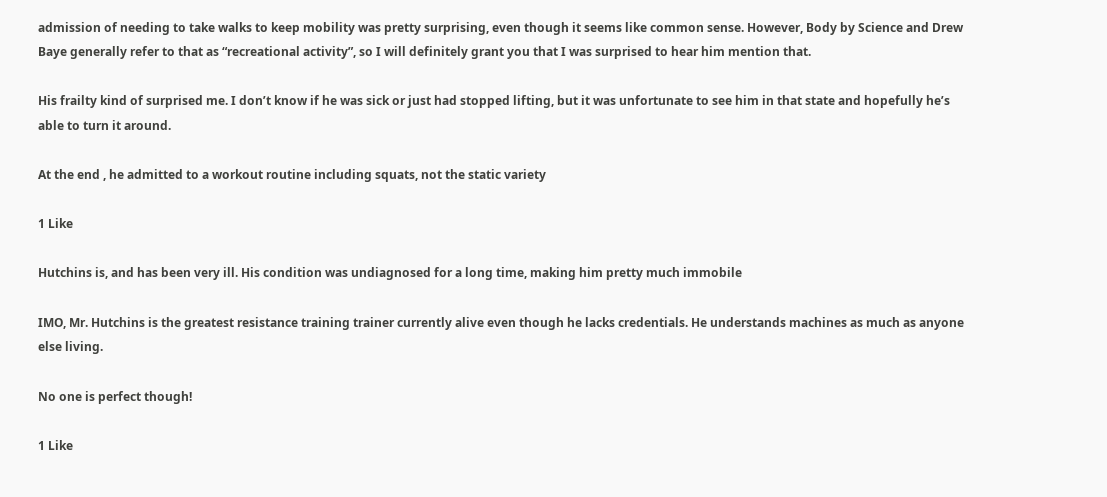admission of needing to take walks to keep mobility was pretty surprising, even though it seems like common sense. However, Body by Science and Drew Baye generally refer to that as “recreational activity”, so I will definitely grant you that I was surprised to hear him mention that.

His frailty kind of surprised me. I don’t know if he was sick or just had stopped lifting, but it was unfortunate to see him in that state and hopefully he’s able to turn it around.

At the end , he admitted to a workout routine including squats, not the static variety

1 Like

Hutchins is, and has been very ill. His condition was undiagnosed for a long time, making him pretty much immobile

IMO, Mr. Hutchins is the greatest resistance training trainer currently alive even though he lacks credentials. He understands machines as much as anyone else living.

No one is perfect though!

1 Like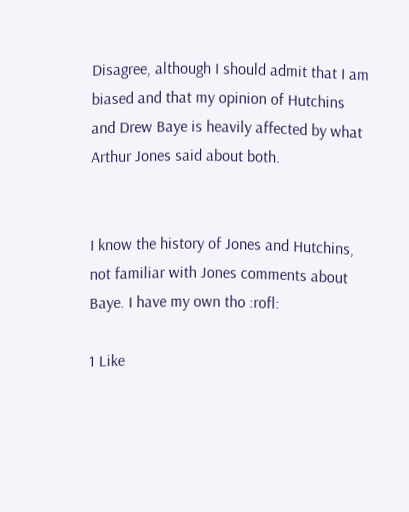Disagree, although I should admit that I am biased and that my opinion of Hutchins and Drew Baye is heavily affected by what Arthur Jones said about both.


I know the history of Jones and Hutchins, not familiar with Jones comments about Baye. I have my own tho :rofl:

1 Like